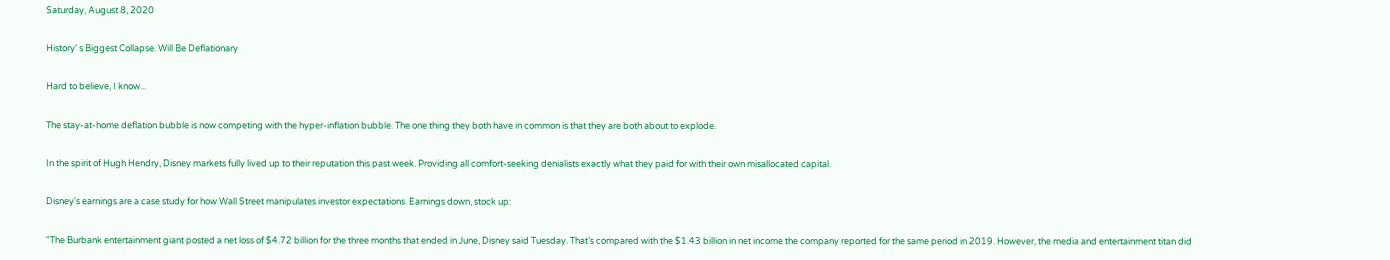Saturday, August 8, 2020

History' s Biggest Collapse. Will Be Deflationary

Hard to believe, I know...

The stay-at-home deflation bubble is now competing with the hyper-inflation bubble. The one thing they both have in common is that they are both about to explode.

In the spirit of Hugh Hendry, Disney markets fully lived up to their reputation this past week. Providing all comfort-seeking denialists exactly what they paid for with their own misallocated capital.

Disney's earnings are a case study for how Wall Street manipulates investor expectations. Earnings down, stock up:

"The Burbank entertainment giant posted a net loss of $4.72 billion for the three months that ended in June, Disney said Tuesday. That’s compared with the $1.43 billion in net income the company reported for the same period in 2019. However, the media and entertainment titan did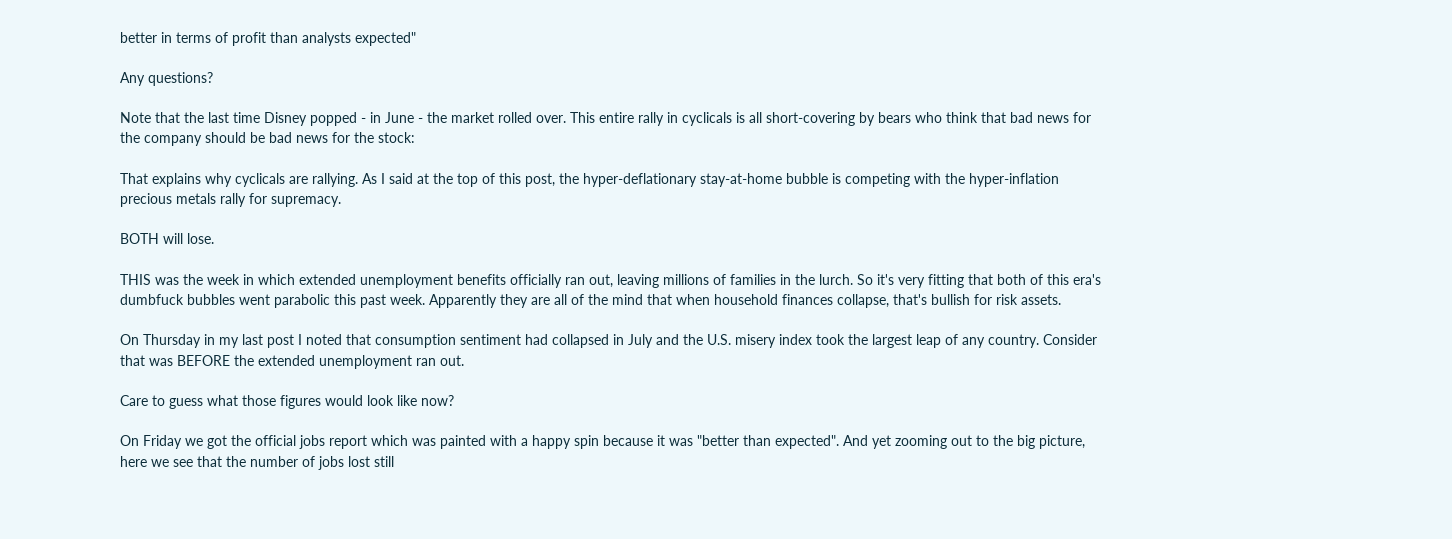better in terms of profit than analysts expected"

Any questions?

Note that the last time Disney popped - in June - the market rolled over. This entire rally in cyclicals is all short-covering by bears who think that bad news for the company should be bad news for the stock:

That explains why cyclicals are rallying. As I said at the top of this post, the hyper-deflationary stay-at-home bubble is competing with the hyper-inflation precious metals rally for supremacy.

BOTH will lose.

THIS was the week in which extended unemployment benefits officially ran out, leaving millions of families in the lurch. So it's very fitting that both of this era's dumbfuck bubbles went parabolic this past week. Apparently they are all of the mind that when household finances collapse, that's bullish for risk assets.

On Thursday in my last post I noted that consumption sentiment had collapsed in July and the U.S. misery index took the largest leap of any country. Consider that was BEFORE the extended unemployment ran out.

Care to guess what those figures would look like now?

On Friday we got the official jobs report which was painted with a happy spin because it was "better than expected". And yet zooming out to the big picture, here we see that the number of jobs lost still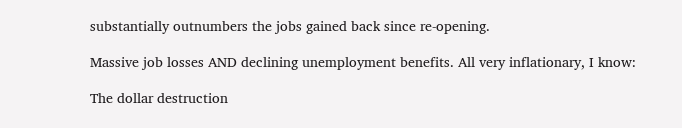substantially outnumbers the jobs gained back since re-opening.

Massive job losses AND declining unemployment benefits. All very inflationary, I know:

The dollar destruction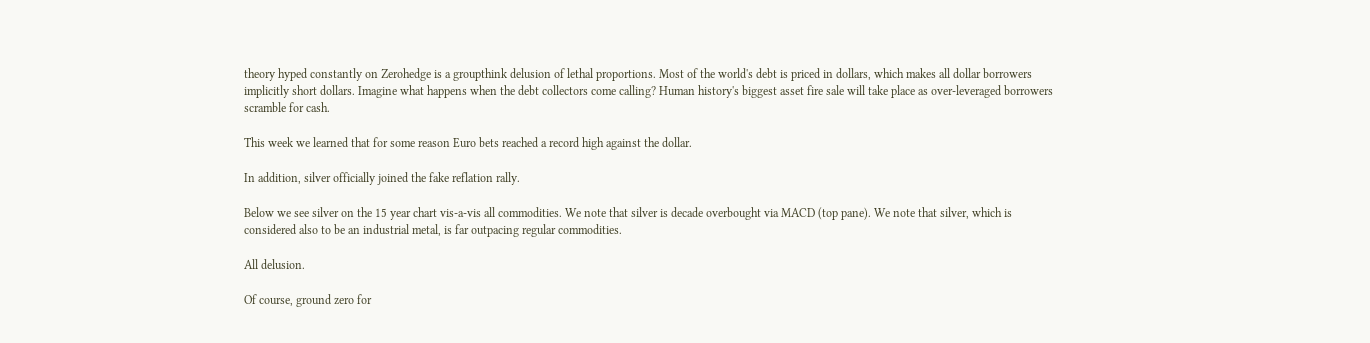theory hyped constantly on Zerohedge is a groupthink delusion of lethal proportions. Most of the world's debt is priced in dollars, which makes all dollar borrowers implicitly short dollars. Imagine what happens when the debt collectors come calling? Human history's biggest asset fire sale will take place as over-leveraged borrowers scramble for cash.

This week we learned that for some reason Euro bets reached a record high against the dollar.

In addition, silver officially joined the fake reflation rally.

Below we see silver on the 15 year chart vis-a-vis all commodities. We note that silver is decade overbought via MACD (top pane). We note that silver, which is considered also to be an industrial metal, is far outpacing regular commodities.

All delusion.

Of course, ground zero for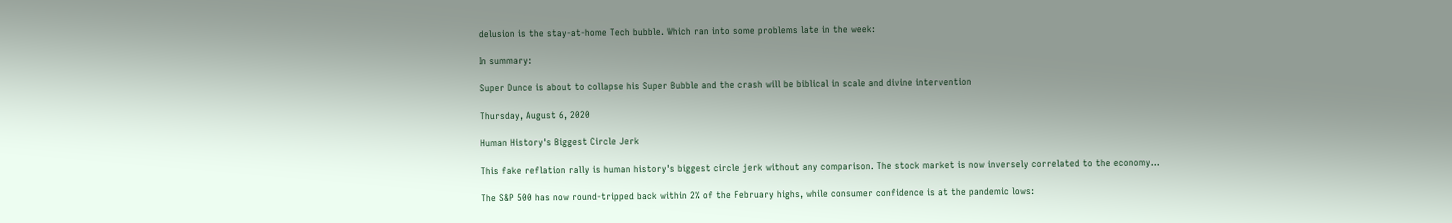delusion is the stay-at-home Tech bubble. Which ran into some problems late in the week:

In summary:

Super Dunce is about to collapse his Super Bubble and the crash will be biblical in scale and divine intervention

Thursday, August 6, 2020

Human History's Biggest Circle Jerk

This fake reflation rally is human history's biggest circle jerk without any comparison. The stock market is now inversely correlated to the economy...

The S&P 500 has now round-tripped back within 2% of the February highs, while consumer confidence is at the pandemic lows: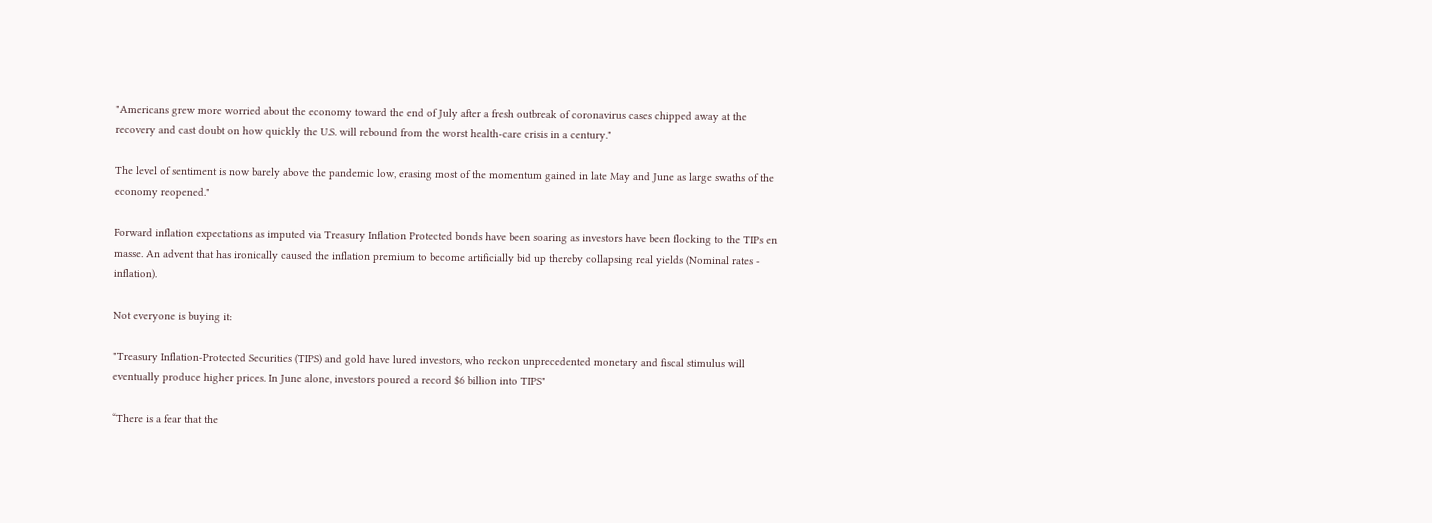"Americans grew more worried about the economy toward the end of July after a fresh outbreak of coronavirus cases chipped away at the recovery and cast doubt on how quickly the U.S. will rebound from the worst health-care crisis in a century."

The level of sentiment is now barely above the pandemic low, erasing most of the momentum gained in late May and June as large swaths of the economy reopened."

Forward inflation expectations as imputed via Treasury Inflation Protected bonds have been soaring as investors have been flocking to the TIPs en masse. An advent that has ironically caused the inflation premium to become artificially bid up thereby collapsing real yields (Nominal rates - inflation).

Not everyone is buying it:

"Treasury Inflation-Protected Securities (TIPS) and gold have lured investors, who reckon unprecedented monetary and fiscal stimulus will eventually produce higher prices. In June alone, investors poured a record $6 billion into TIPS"

“There is a fear that the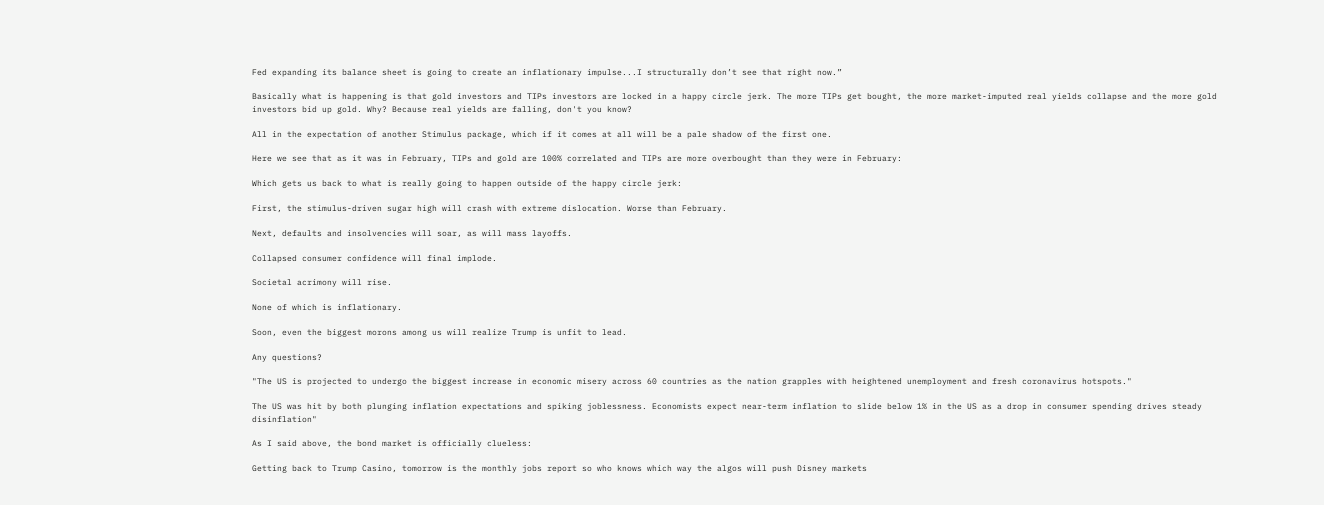Fed expanding its balance sheet is going to create an inflationary impulse...I structurally don’t see that right now.”

Basically what is happening is that gold investors and TIPs investors are locked in a happy circle jerk. The more TIPs get bought, the more market-imputed real yields collapse and the more gold investors bid up gold. Why? Because real yields are falling, don't you know?

All in the expectation of another Stimulus package, which if it comes at all will be a pale shadow of the first one.

Here we see that as it was in February, TIPs and gold are 100% correlated and TIPs are more overbought than they were in February:

Which gets us back to what is really going to happen outside of the happy circle jerk:

First, the stimulus-driven sugar high will crash with extreme dislocation. Worse than February.

Next, defaults and insolvencies will soar, as will mass layoffs.

Collapsed consumer confidence will final implode.

Societal acrimony will rise.

None of which is inflationary.

Soon, even the biggest morons among us will realize Trump is unfit to lead.

Any questions?

"The US is projected to undergo the biggest increase in economic misery across 60 countries as the nation grapples with heightened unemployment and fresh coronavirus hotspots."

The US was hit by both plunging inflation expectations and spiking joblessness. Economists expect near-term inflation to slide below 1% in the US as a drop in consumer spending drives steady disinflation"

As I said above, the bond market is officially clueless:

Getting back to Trump Casino, tomorrow is the monthly jobs report so who knows which way the algos will push Disney markets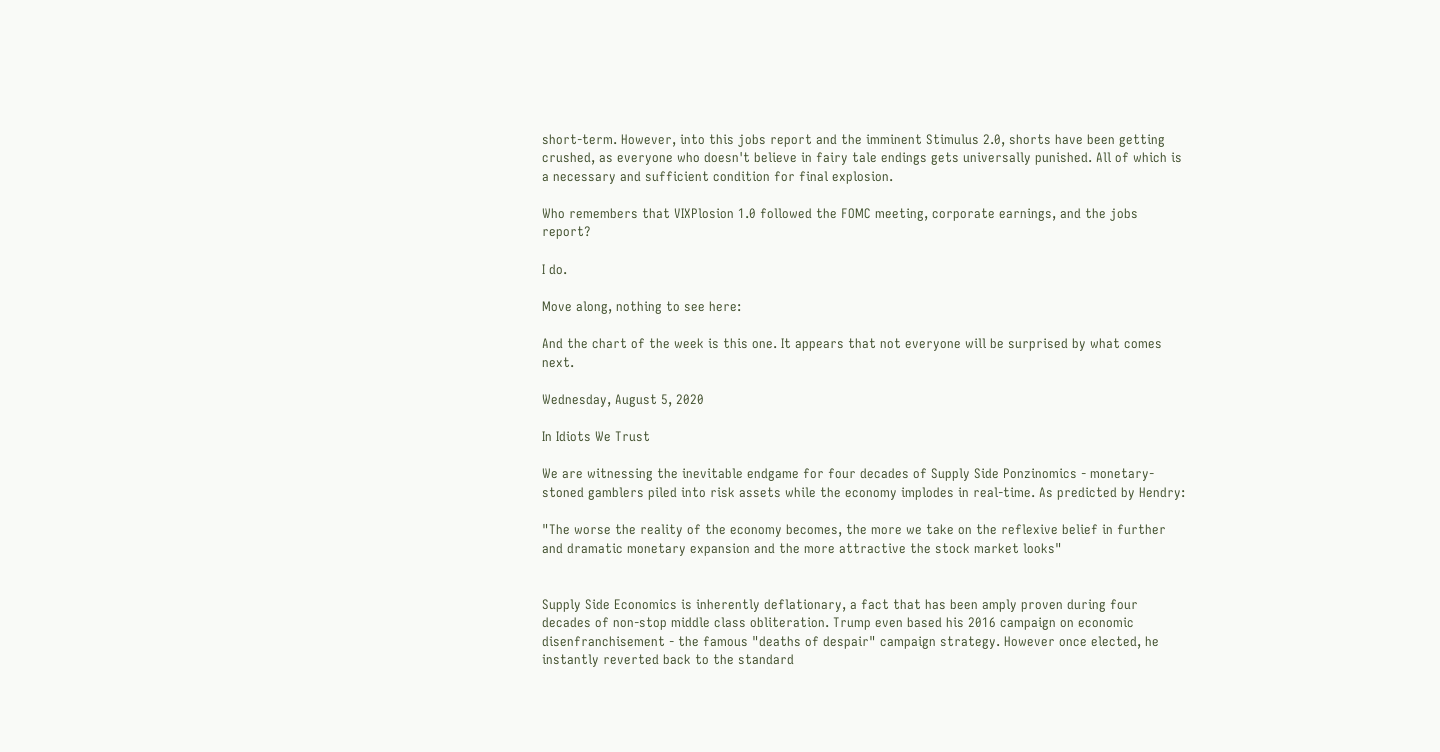short-term. However, into this jobs report and the imminent Stimulus 2.0, shorts have been getting crushed, as everyone who doesn't believe in fairy tale endings gets universally punished. All of which is a necessary and sufficient condition for final explosion.

Who remembers that VIXPlosion 1.0 followed the FOMC meeting, corporate earnings, and the jobs report?

I do.

Move along, nothing to see here:

And the chart of the week is this one. It appears that not everyone will be surprised by what comes next.

Wednesday, August 5, 2020

In Idiots We Trust

We are witnessing the inevitable endgame for four decades of Supply Side Ponzinomics - monetary-stoned gamblers piled into risk assets while the economy implodes in real-time. As predicted by Hendry:

"The worse the reality of the economy becomes, the more we take on the reflexive belief in further and dramatic monetary expansion and the more attractive the stock market looks"


Supply Side Economics is inherently deflationary, a fact that has been amply proven during four decades of non-stop middle class obliteration. Trump even based his 2016 campaign on economic disenfranchisement - the famous "deaths of despair" campaign strategy. However once elected, he instantly reverted back to the standard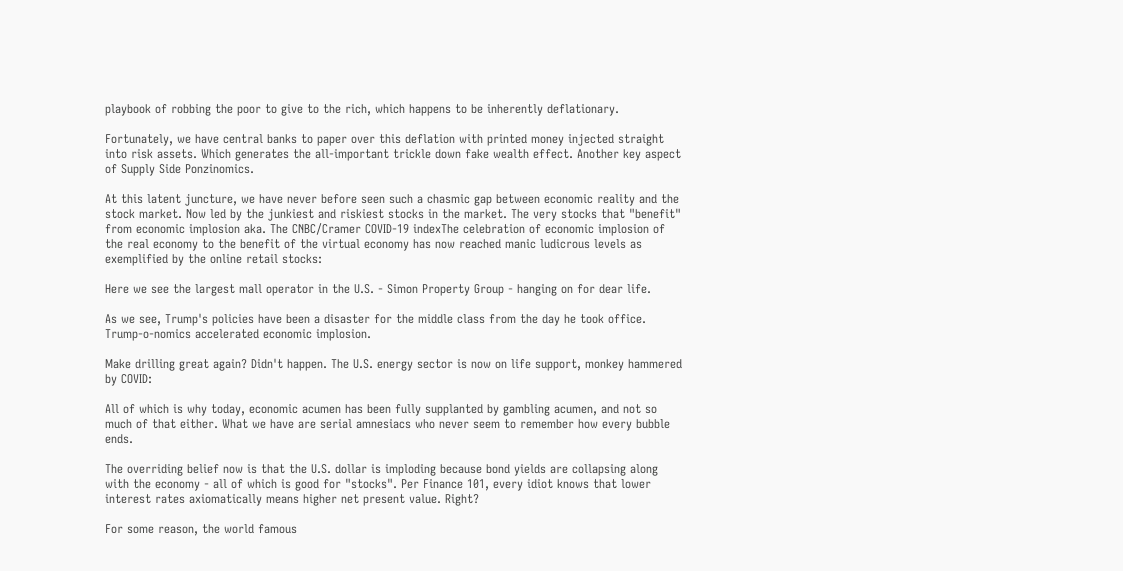playbook of robbing the poor to give to the rich, which happens to be inherently deflationary.

Fortunately, we have central banks to paper over this deflation with printed money injected straight into risk assets. Which generates the all-important trickle down fake wealth effect. Another key aspect of Supply Side Ponzinomics.

At this latent juncture, we have never before seen such a chasmic gap between economic reality and the stock market. Now led by the junkiest and riskiest stocks in the market. The very stocks that "benefit" from economic implosion aka. The CNBC/Cramer COVID-19 indexThe celebration of economic implosion of the real economy to the benefit of the virtual economy has now reached manic ludicrous levels as exemplified by the online retail stocks:

Here we see the largest mall operator in the U.S. - Simon Property Group - hanging on for dear life.

As we see, Trump's policies have been a disaster for the middle class from the day he took office. Trump-o-nomics accelerated economic implosion.

Make drilling great again? Didn't happen. The U.S. energy sector is now on life support, monkey hammered by COVID:

All of which is why today, economic acumen has been fully supplanted by gambling acumen, and not so much of that either. What we have are serial amnesiacs who never seem to remember how every bubble ends.

The overriding belief now is that the U.S. dollar is imploding because bond yields are collapsing along with the economy - all of which is good for "stocks". Per Finance 101, every idiot knows that lower interest rates axiomatically means higher net present value. Right?

For some reason, the world famous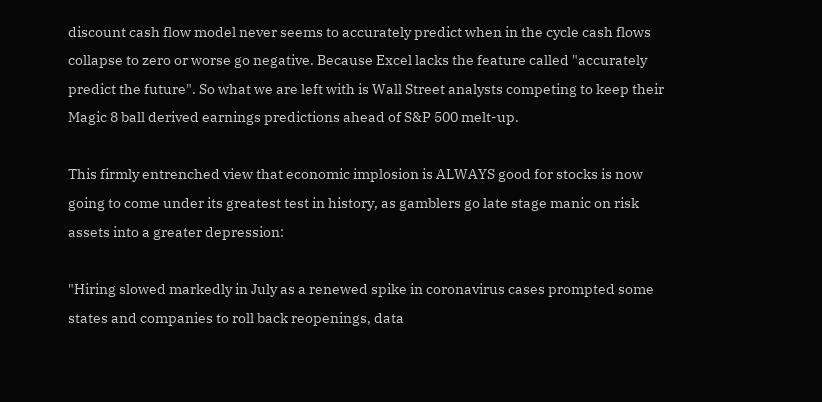discount cash flow model never seems to accurately predict when in the cycle cash flows collapse to zero or worse go negative. Because Excel lacks the feature called "accurately predict the future". So what we are left with is Wall Street analysts competing to keep their Magic 8 ball derived earnings predictions ahead of S&P 500 melt-up.

This firmly entrenched view that economic implosion is ALWAYS good for stocks is now going to come under its greatest test in history, as gamblers go late stage manic on risk assets into a greater depression:

"Hiring slowed markedly in July as a renewed spike in coronavirus cases prompted some states and companies to roll back reopenings, data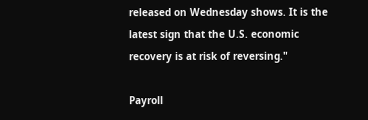released on Wednesday shows. It is the latest sign that the U.S. economic recovery is at risk of reversing."

Payroll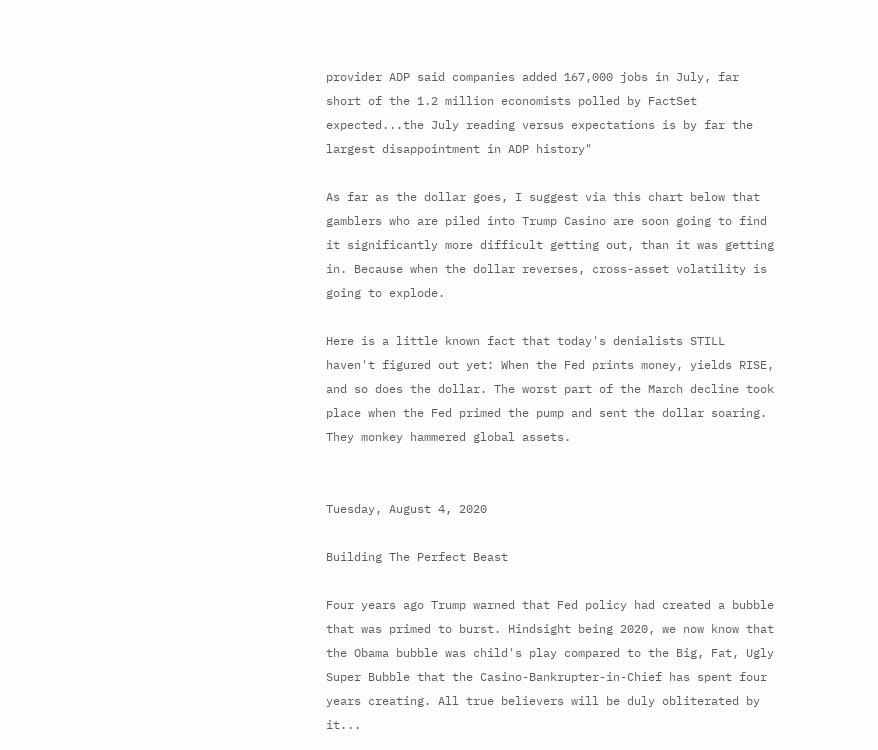provider ADP said companies added 167,000 jobs in July, far short of the 1.2 million economists polled by FactSet expected...the July reading versus expectations is by far the largest disappointment in ADP history"

As far as the dollar goes, I suggest via this chart below that gamblers who are piled into Trump Casino are soon going to find it significantly more difficult getting out, than it was getting in. Because when the dollar reverses, cross-asset volatility is going to explode.

Here is a little known fact that today's denialists STILL haven't figured out yet: When the Fed prints money, yields RISE, and so does the dollar. The worst part of the March decline took place when the Fed primed the pump and sent the dollar soaring. They monkey hammered global assets.


Tuesday, August 4, 2020

Building The Perfect Beast

Four years ago Trump warned that Fed policy had created a bubble that was primed to burst. Hindsight being 2020, we now know that the Obama bubble was child's play compared to the Big, Fat, Ugly Super Bubble that the Casino-Bankrupter-in-Chief has spent four years creating. All true believers will be duly obliterated by it...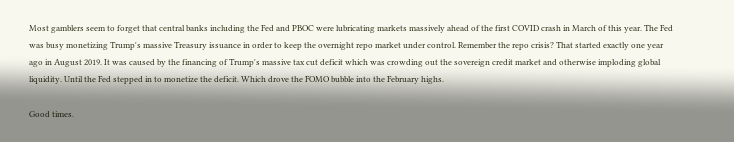Most gamblers seem to forget that central banks including the Fed and PBOC were lubricating markets massively ahead of the first COVID crash in March of this year. The Fed was busy monetizing Trump's massive Treasury issuance in order to keep the overnight repo market under control. Remember the repo crisis? That started exactly one year ago in August 2019. It was caused by the financing of Trump's massive tax cut deficit which was crowding out the sovereign credit market and otherwise imploding global liquidity. Until the Fed stepped in to monetize the deficit. Which drove the FOMO bubble into the February highs.

Good times.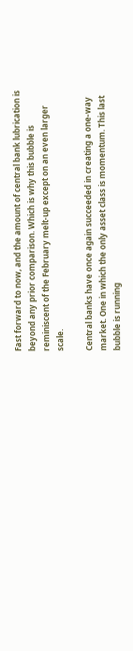Fast forward to now, and the amount of central bank lubrication is beyond any prior comparison. Which is why this bubble is reminiscent of the February melt-up except on an even larger scale.

Central banks have once again succeeded in creating a one-way market. One in which the only asset class is momentum. This last bubble is running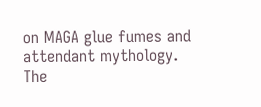on MAGA glue fumes and attendant mythology. The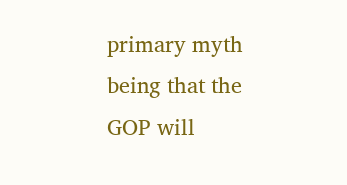primary myth being that the GOP will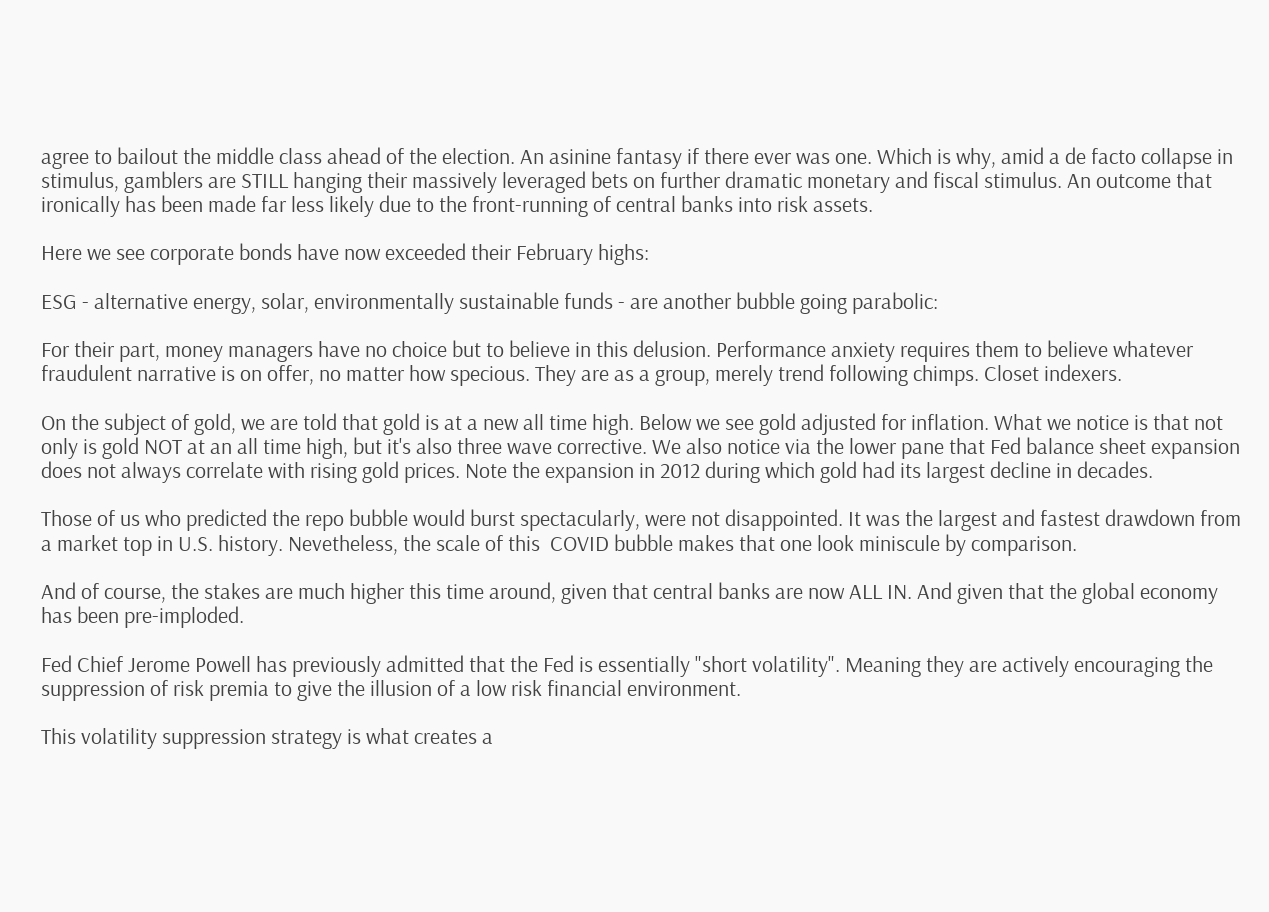agree to bailout the middle class ahead of the election. An asinine fantasy if there ever was one. Which is why, amid a de facto collapse in stimulus, gamblers are STILL hanging their massively leveraged bets on further dramatic monetary and fiscal stimulus. An outcome that ironically has been made far less likely due to the front-running of central banks into risk assets.

Here we see corporate bonds have now exceeded their February highs:

ESG - alternative energy, solar, environmentally sustainable funds - are another bubble going parabolic:

For their part, money managers have no choice but to believe in this delusion. Performance anxiety requires them to believe whatever fraudulent narrative is on offer, no matter how specious. They are as a group, merely trend following chimps. Closet indexers.

On the subject of gold, we are told that gold is at a new all time high. Below we see gold adjusted for inflation. What we notice is that not only is gold NOT at an all time high, but it's also three wave corrective. We also notice via the lower pane that Fed balance sheet expansion does not always correlate with rising gold prices. Note the expansion in 2012 during which gold had its largest decline in decades.

Those of us who predicted the repo bubble would burst spectacularly, were not disappointed. It was the largest and fastest drawdown from a market top in U.S. history. Nevetheless, the scale of this  COVID bubble makes that one look miniscule by comparison.

And of course, the stakes are much higher this time around, given that central banks are now ALL IN. And given that the global economy has been pre-imploded.

Fed Chief Jerome Powell has previously admitted that the Fed is essentially "short volatility". Meaning they are actively encouraging the suppression of risk premia to give the illusion of a low risk financial environment.

This volatility suppression strategy is what creates a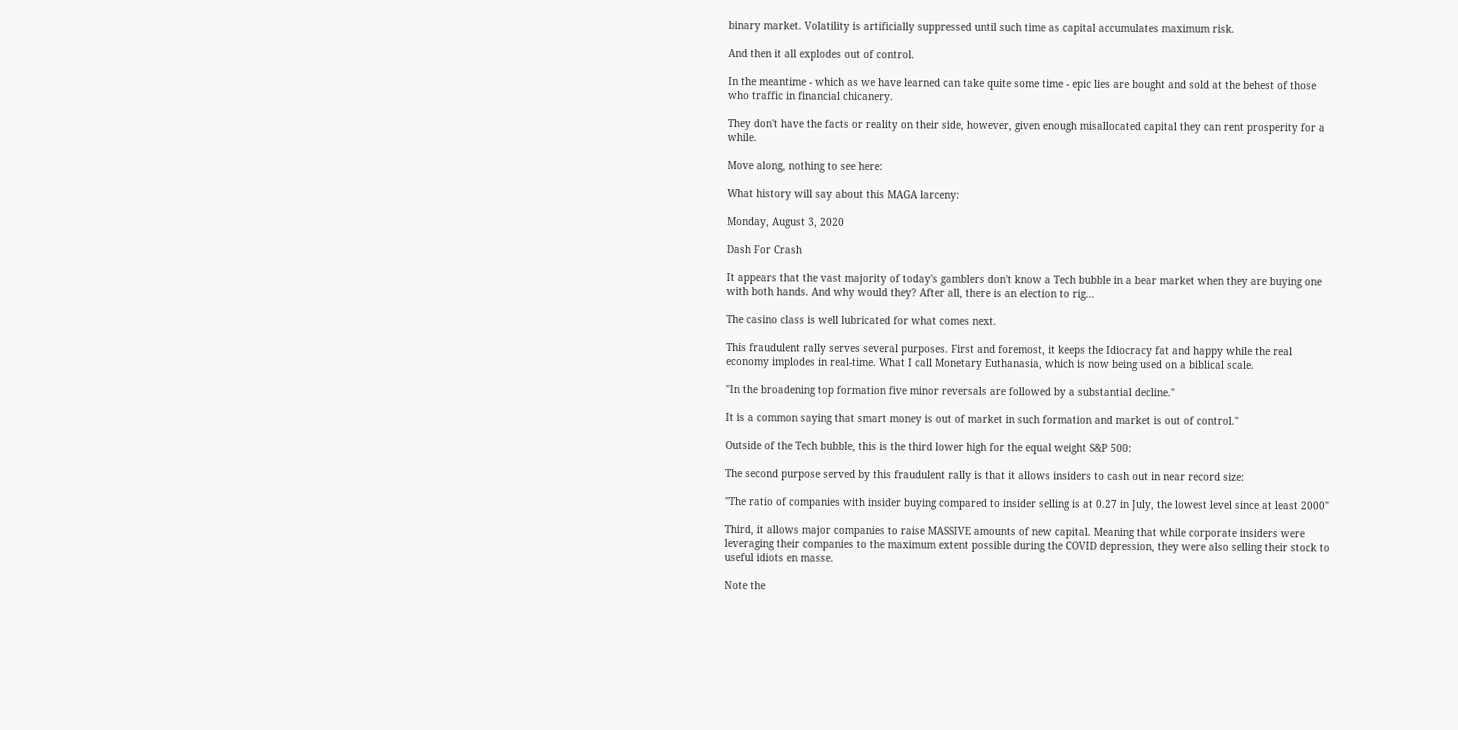binary market. Volatility is artificially suppressed until such time as capital accumulates maximum risk.

And then it all explodes out of control.

In the meantime - which as we have learned can take quite some time - epic lies are bought and sold at the behest of those who traffic in financial chicanery.

They don't have the facts or reality on their side, however, given enough misallocated capital they can rent prosperity for a while.

Move along, nothing to see here:

What history will say about this MAGA larceny:

Monday, August 3, 2020

Dash For Crash

It appears that the vast majority of today's gamblers don't know a Tech bubble in a bear market when they are buying one with both hands. And why would they? After all, there is an election to rig...

The casino class is well lubricated for what comes next.

This fraudulent rally serves several purposes. First and foremost, it keeps the Idiocracy fat and happy while the real economy implodes in real-time. What I call Monetary Euthanasia, which is now being used on a biblical scale.

"In the broadening top formation five minor reversals are followed by a substantial decline."

It is a common saying that smart money is out of market in such formation and market is out of control."

Outside of the Tech bubble, this is the third lower high for the equal weight S&P 500:

The second purpose served by this fraudulent rally is that it allows insiders to cash out in near record size:

"The ratio of companies with insider buying compared to insider selling is at 0.27 in July, the lowest level since at least 2000"

Third, it allows major companies to raise MASSIVE amounts of new capital. Meaning that while corporate insiders were leveraging their companies to the maximum extent possible during the COVID depression, they were also selling their stock to useful idiots en masse.

Note the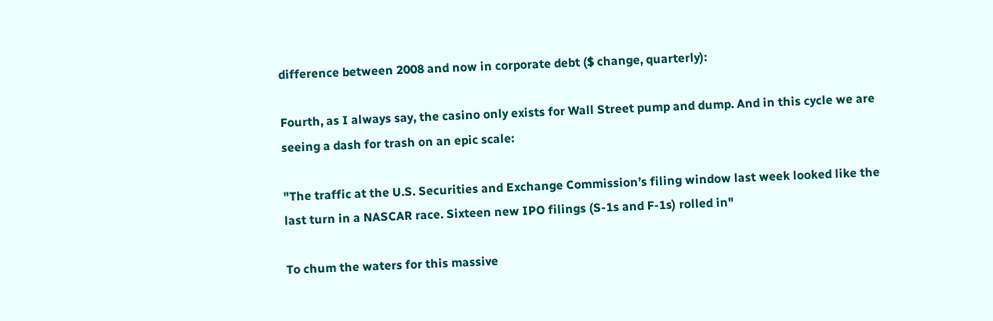difference between 2008 and now in corporate debt ($ change, quarterly):

Fourth, as I always say, the casino only exists for Wall Street pump and dump. And in this cycle we are seeing a dash for trash on an epic scale:

"The traffic at the U.S. Securities and Exchange Commission’s filing window last week looked like the last turn in a NASCAR race. Sixteen new IPO filings (S-1s and F-1s) rolled in"

To chum the waters for this massive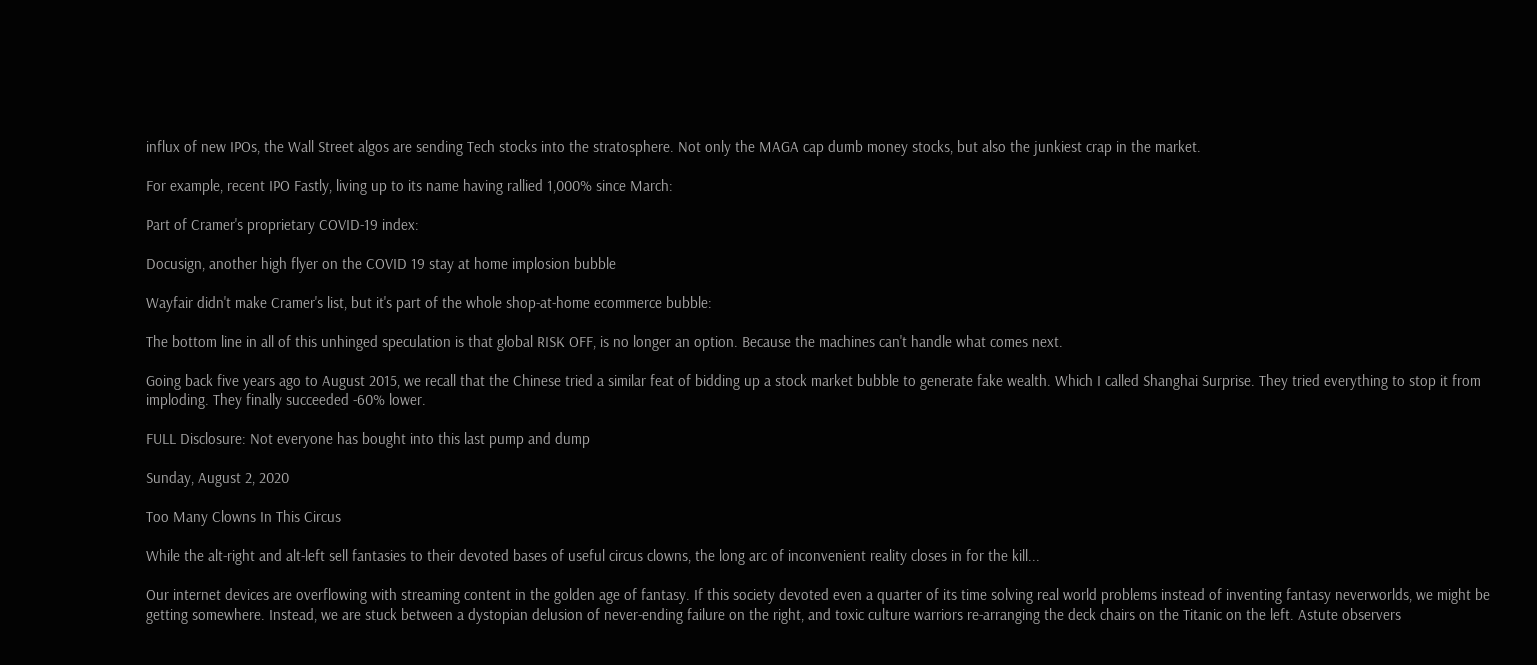influx of new IPOs, the Wall Street algos are sending Tech stocks into the stratosphere. Not only the MAGA cap dumb money stocks, but also the junkiest crap in the market.

For example, recent IPO Fastly, living up to its name having rallied 1,000% since March:

Part of Cramer's proprietary COVID-19 index:

Docusign, another high flyer on the COVID 19 stay at home implosion bubble

Wayfair didn't make Cramer's list, but it's part of the whole shop-at-home ecommerce bubble:

The bottom line in all of this unhinged speculation is that global RISK OFF, is no longer an option. Because the machines can't handle what comes next.

Going back five years ago to August 2015, we recall that the Chinese tried a similar feat of bidding up a stock market bubble to generate fake wealth. Which I called Shanghai Surprise. They tried everything to stop it from imploding. They finally succeeded -60% lower.

FULL Disclosure: Not everyone has bought into this last pump and dump

Sunday, August 2, 2020

Too Many Clowns In This Circus

While the alt-right and alt-left sell fantasies to their devoted bases of useful circus clowns, the long arc of inconvenient reality closes in for the kill...

Our internet devices are overflowing with streaming content in the golden age of fantasy. If this society devoted even a quarter of its time solving real world problems instead of inventing fantasy neverworlds, we might be getting somewhere. Instead, we are stuck between a dystopian delusion of never-ending failure on the right, and toxic culture warriors re-arranging the deck chairs on the Titanic on the left. Astute observers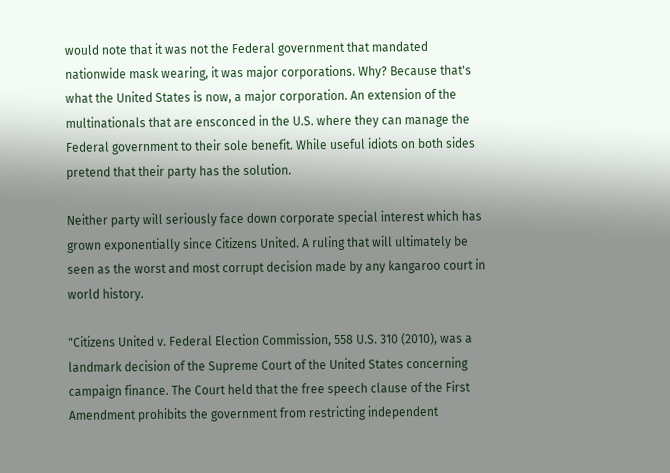would note that it was not the Federal government that mandated nationwide mask wearing, it was major corporations. Why? Because that's what the United States is now, a major corporation. An extension of the multinationals that are ensconced in the U.S. where they can manage the Federal government to their sole benefit. While useful idiots on both sides pretend that their party has the solution.

Neither party will seriously face down corporate special interest which has grown exponentially since Citizens United. A ruling that will ultimately be seen as the worst and most corrupt decision made by any kangaroo court in world history.

"Citizens United v. Federal Election Commission, 558 U.S. 310 (2010), was a landmark decision of the Supreme Court of the United States concerning campaign finance. The Court held that the free speech clause of the First Amendment prohibits the government from restricting independent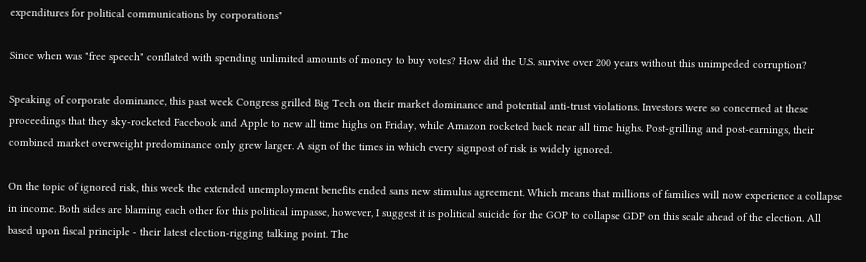expenditures for political communications by corporations"

Since when was "free speech" conflated with spending unlimited amounts of money to buy votes? How did the U.S. survive over 200 years without this unimpeded corruption?

Speaking of corporate dominance, this past week Congress grilled Big Tech on their market dominance and potential anti-trust violations. Investors were so concerned at these proceedings that they sky-rocketed Facebook and Apple to new all time highs on Friday, while Amazon rocketed back near all time highs. Post-grilling and post-earnings, their combined market overweight predominance only grew larger. A sign of the times in which every signpost of risk is widely ignored.

On the topic of ignored risk, this week the extended unemployment benefits ended sans new stimulus agreement. Which means that millions of families will now experience a collapse in income. Both sides are blaming each other for this political impasse, however, I suggest it is political suicide for the GOP to collapse GDP on this scale ahead of the election. All based upon fiscal principle - their latest election-rigging talking point. The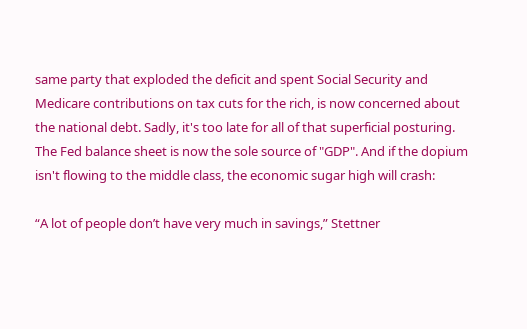same party that exploded the deficit and spent Social Security and Medicare contributions on tax cuts for the rich, is now concerned about the national debt. Sadly, it's too late for all of that superficial posturing. The Fed balance sheet is now the sole source of "GDP". And if the dopium isn't flowing to the middle class, the economic sugar high will crash:

“A lot of people don’t have very much in savings,” Stettner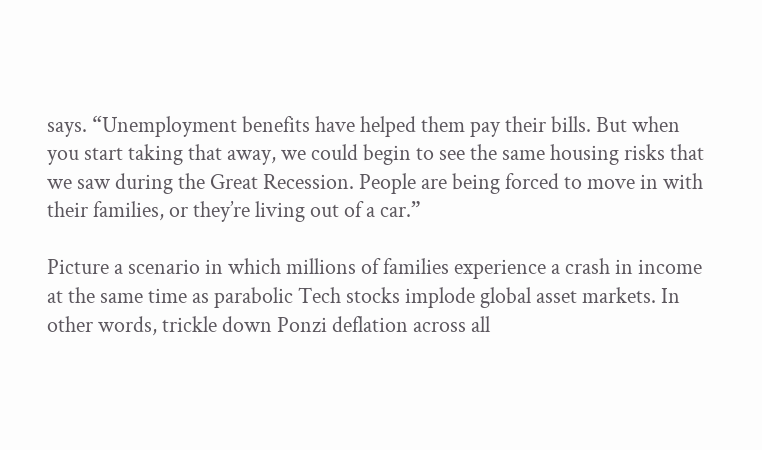says. “Unemployment benefits have helped them pay their bills. But when you start taking that away, we could begin to see the same housing risks that we saw during the Great Recession. People are being forced to move in with their families, or they’re living out of a car.”

Picture a scenario in which millions of families experience a crash in income at the same time as parabolic Tech stocks implode global asset markets. In other words, trickle down Ponzi deflation across all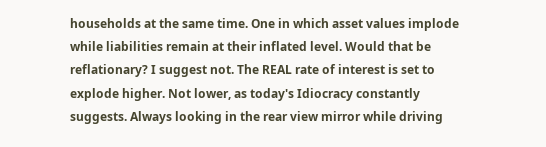households at the same time. One in which asset values implode while liabilities remain at their inflated level. Would that be reflationary? I suggest not. The REAL rate of interest is set to explode higher. Not lower, as today's Idiocracy constantly suggests. Always looking in the rear view mirror while driving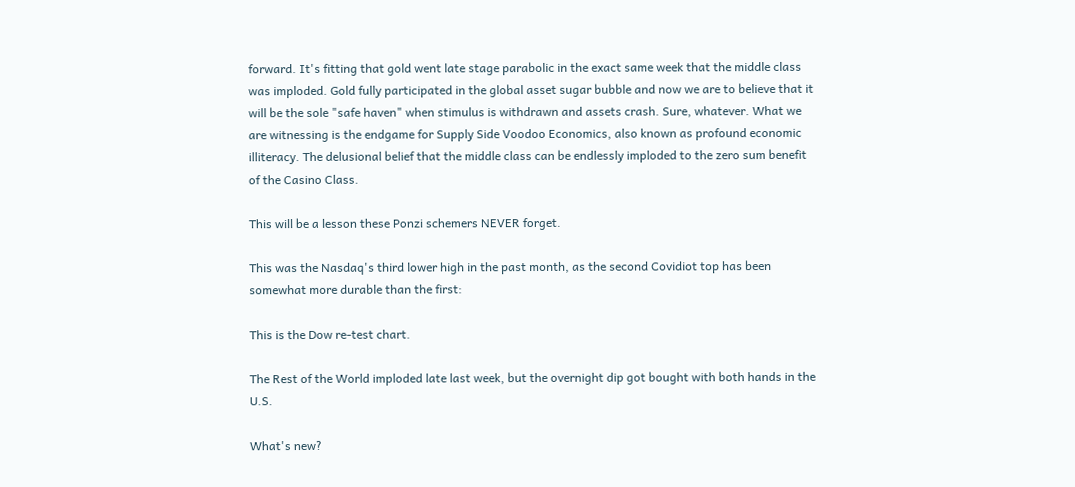forward. It's fitting that gold went late stage parabolic in the exact same week that the middle class was imploded. Gold fully participated in the global asset sugar bubble and now we are to believe that it will be the sole "safe haven" when stimulus is withdrawn and assets crash. Sure, whatever. What we are witnessing is the endgame for Supply Side Voodoo Economics, also known as profound economic illiteracy. The delusional belief that the middle class can be endlessly imploded to the zero sum benefit of the Casino Class.

This will be a lesson these Ponzi schemers NEVER forget.

This was the Nasdaq's third lower high in the past month, as the second Covidiot top has been somewhat more durable than the first:

This is the Dow re-test chart.

The Rest of the World imploded late last week, but the overnight dip got bought with both hands in the U.S.

What's new?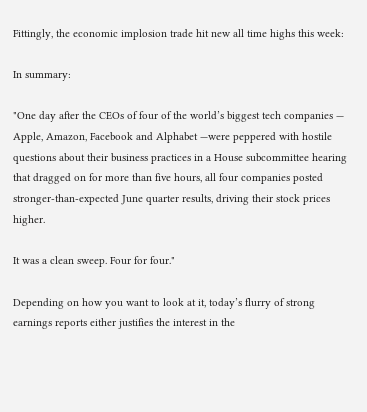Fittingly, the economic implosion trade hit new all time highs this week:

In summary:

"One day after the CEOs of four of the world’s biggest tech companies — Apple, Amazon, Facebook and Alphabet —were peppered with hostile questions about their business practices in a House subcommittee hearing that dragged on for more than five hours, all four companies posted stronger-than-expected June quarter results, driving their stock prices higher.

It was a clean sweep. Four for four."

Depending on how you want to look at it, today’s flurry of strong earnings reports either justifies the interest in the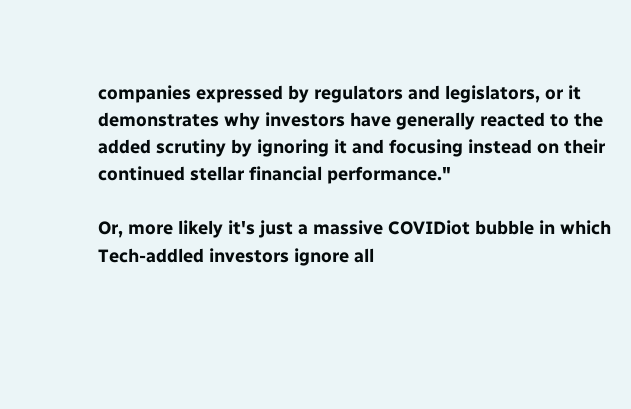companies expressed by regulators and legislators, or it demonstrates why investors have generally reacted to the added scrutiny by ignoring it and focusing instead on their continued stellar financial performance."

Or, more likely it's just a massive COVIDiot bubble in which Tech-addled investors ignore all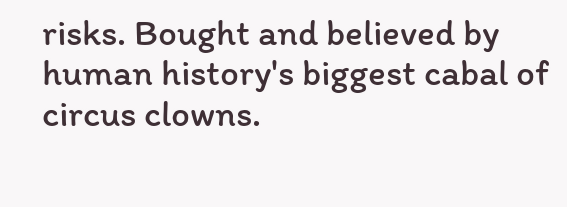risks. Bought and believed by human history's biggest cabal of circus clowns.